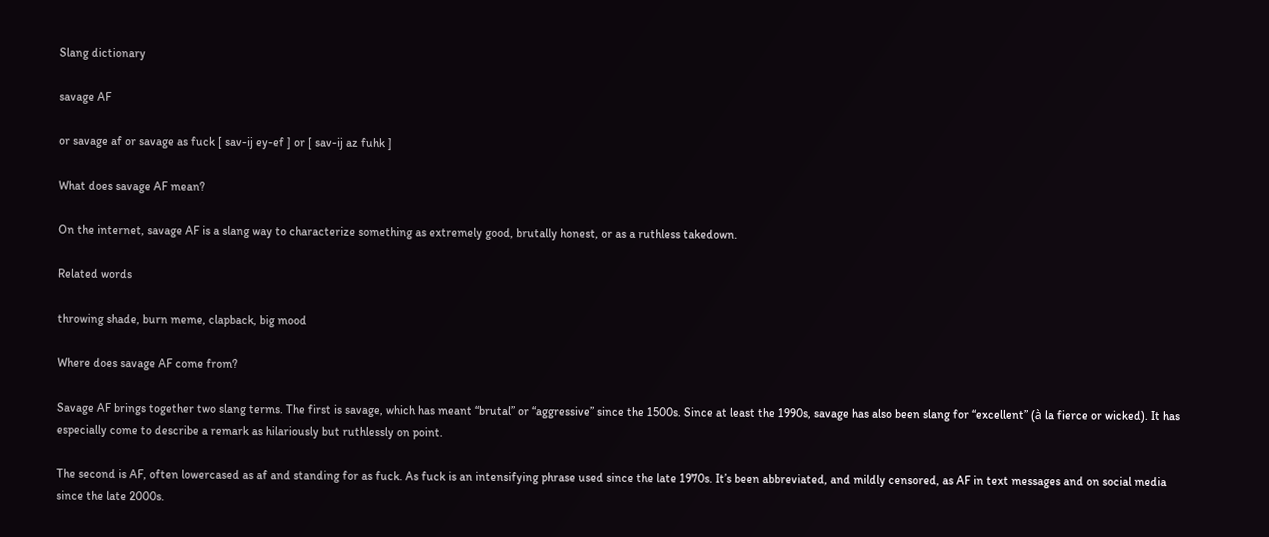Slang dictionary

savage AF

or savage af or savage as fuck [ sav-ij ey-ef ] or [ sav-ij az fuhk ]

What does savage AF mean?

On the internet, savage AF is a slang way to characterize something as extremely good, brutally honest, or as a ruthless takedown.

Related words

throwing shade, burn meme, clapback, big mood

Where does savage AF come from?

Savage AF brings together two slang terms. The first is savage, which has meant “brutal” or “aggressive” since the 1500s. Since at least the 1990s, savage has also been slang for “excellent” (à la fierce or wicked). It has especially come to describe a remark as hilariously but ruthlessly on point.

The second is AF, often lowercased as af and standing for as fuck. As fuck is an intensifying phrase used since the late 1970s. It’s been abbreviated, and mildly censored, as AF in text messages and on social media since the late 2000s.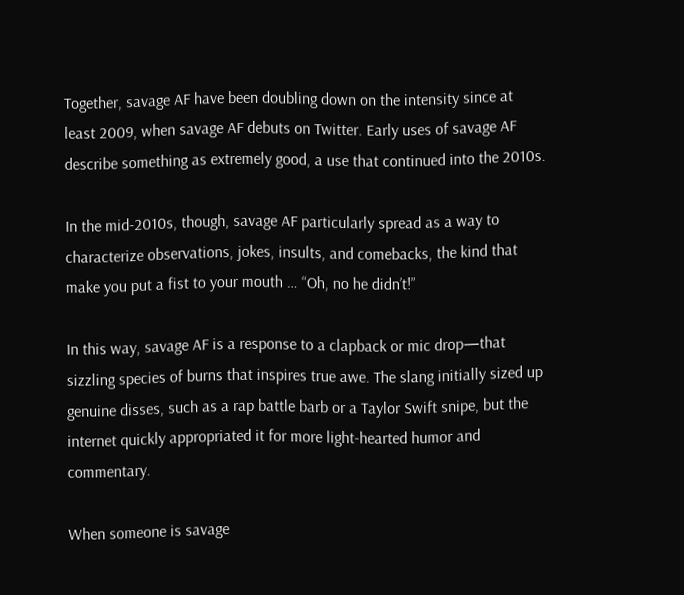Together, savage AF have been doubling down on the intensity since at least 2009, when savage AF debuts on Twitter. Early uses of savage AF describe something as extremely good, a use that continued into the 2010s.

In the mid-2010s, though, savage AF particularly spread as a way to characterize observations, jokes, insults, and comebacks, the kind that make you put a fist to your mouth … “Oh, no he didn’t!”

In this way, savage AF is a response to a clapback or mic drop—that sizzling species of burns that inspires true awe. The slang initially sized up genuine disses, such as a rap battle barb or a Taylor Swift snipe, but the internet quickly appropriated it for more light-hearted humor and commentary.

When someone is savage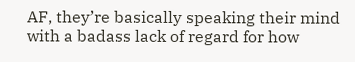AF, they’re basically speaking their mind with a badass lack of regard for how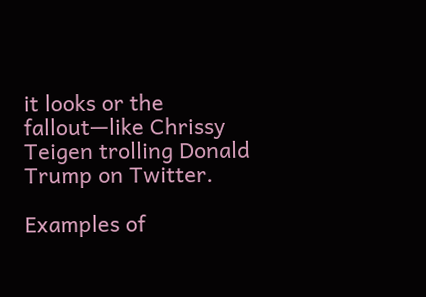it looks or the fallout—like Chrissy Teigen trolling Donald Trump on Twitter.

Examples of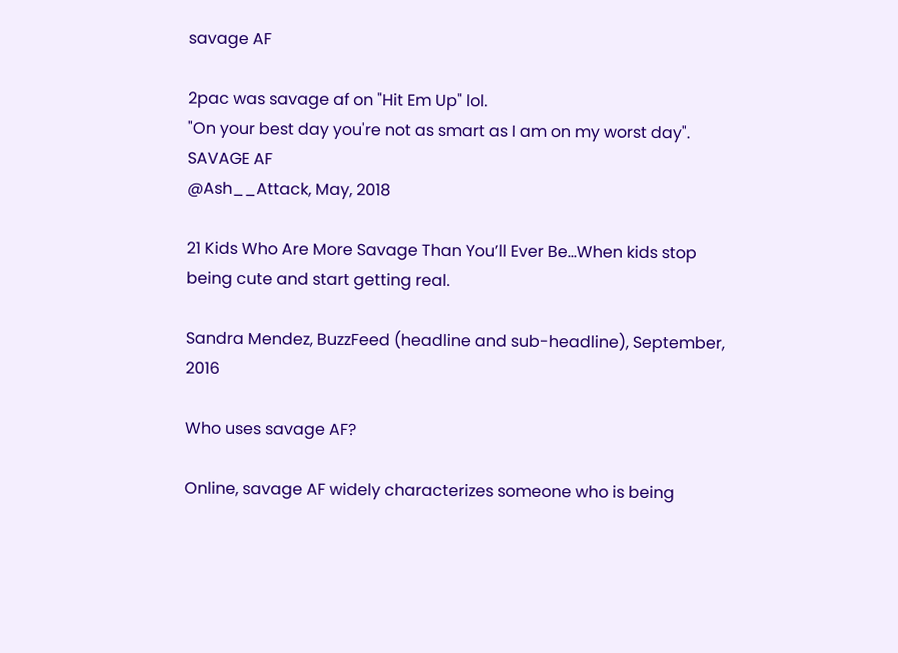savage AF

2pac was savage af on "Hit Em Up" lol.
"On your best day you're not as smart as I am on my worst day". SAVAGE AF
@Ash__Attack, May, 2018

21 Kids Who Are More Savage Than You’ll Ever Be...When kids stop being cute and start getting real.

Sandra Mendez, BuzzFeed (headline and sub-headline), September, 2016

Who uses savage AF?

Online, savage AF widely characterizes someone who is being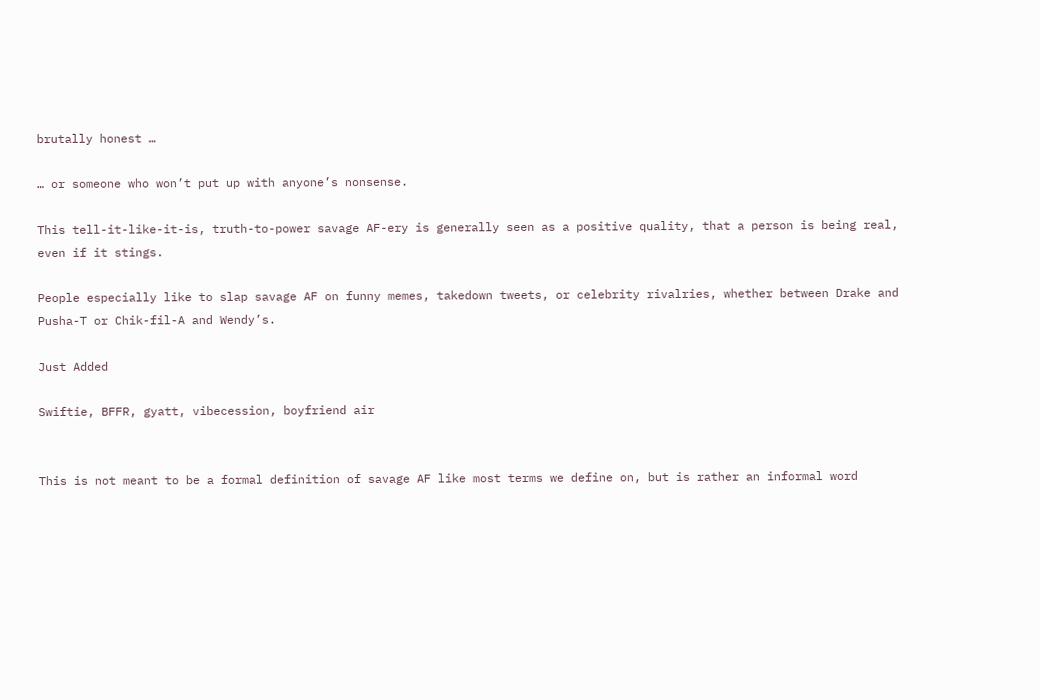brutally honest …

… or someone who won’t put up with anyone’s nonsense.

This tell-it-like-it-is, truth-to-power savage AF-ery is generally seen as a positive quality, that a person is being real, even if it stings.

People especially like to slap savage AF on funny memes, takedown tweets, or celebrity rivalries, whether between Drake and Pusha-T or Chik-fil-A and Wendy’s.

Just Added

Swiftie, BFFR, gyatt, vibecession, boyfriend air


This is not meant to be a formal definition of savage AF like most terms we define on, but is rather an informal word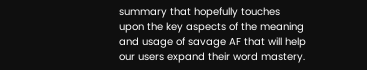summary that hopefully touches upon the key aspects of the meaning and usage of savage AF that will help our users expand their word mastery.